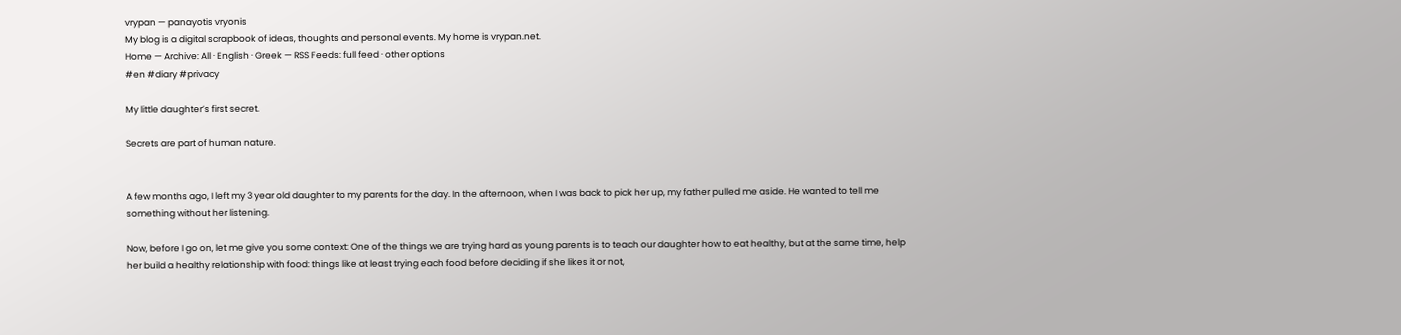vrypan — panayotis vryonis
My blog is a digital scrapbook of ideas, thoughts and personal events. My home is vrypan.net.
Home — Archive: All · English · Greek — RSS Feeds: full feed · other options
#en #diary #privacy

My little daughter’s first secret.

Secrets are part of human nature.


A few months ago, I left my 3 year old daughter to my parents for the day. In the afternoon, when I was back to pick her up, my father pulled me aside. He wanted to tell me something without her listening.

Now, before I go on, let me give you some context: One of the things we are trying hard as young parents is to teach our daughter how to eat healthy, but at the same time, help her build a healthy relationship with food: things like at least trying each food before deciding if she likes it or not,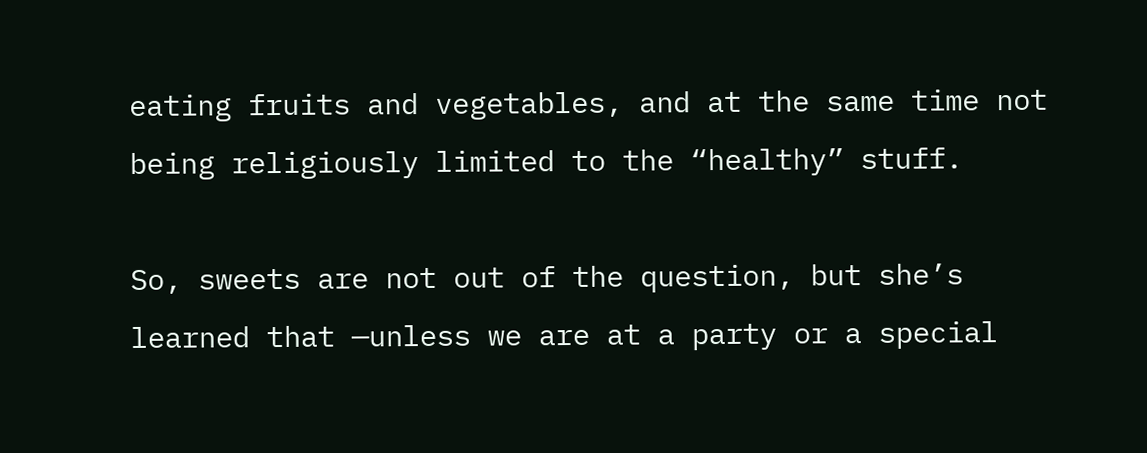eating fruits and vegetables, and at the same time not being religiously limited to the “healthy” stuff.

So, sweets are not out of the question, but she’s learned that —unless we are at a party or a special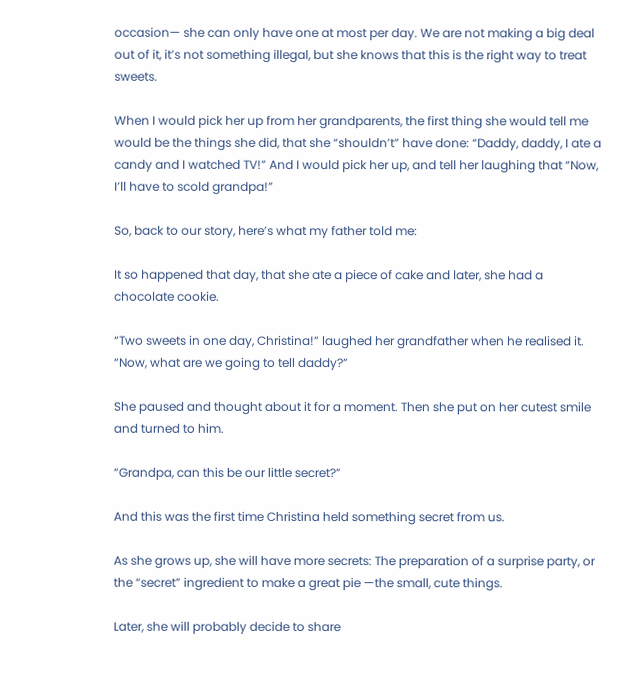occasion— she can only have one at most per day. We are not making a big deal out of it, it’s not something illegal, but she knows that this is the right way to treat sweets.

When I would pick her up from her grandparents, the first thing she would tell me would be the things she did, that she “shouldn’t” have done: “Daddy, daddy, I ate a candy and I watched TV!” And I would pick her up, and tell her laughing that “Now, I’ll have to scold grandpa!”

So, back to our story, here’s what my father told me:

It so happened that day, that she ate a piece of cake and later, she had a chocolate cookie.

“Two sweets in one day, Christina!” laughed her grandfather when he realised it. “Now, what are we going to tell daddy?”

She paused and thought about it for a moment. Then she put on her cutest smile and turned to him.

“Grandpa, can this be our little secret?”

And this was the first time Christina held something secret from us.

As she grows up, she will have more secrets: The preparation of a surprise party, or the “secret” ingredient to make a great pie —the small, cute things.

Later, she will probably decide to share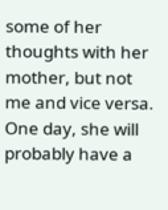some of her thoughts with her mother, but not me and vice versa. One day, she will probably have a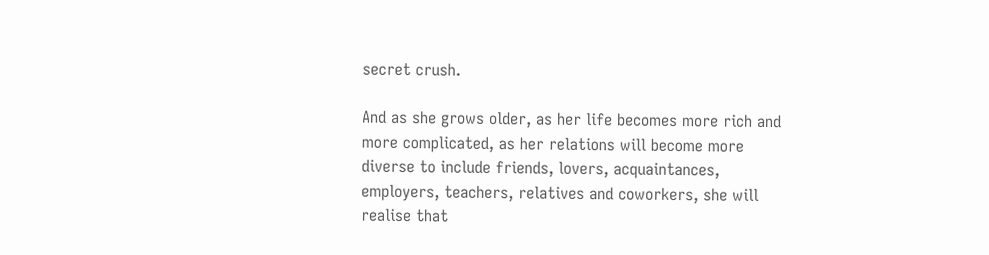secret crush.

And as she grows older, as her life becomes more rich and more complicated, as her relations will become more diverse to include friends, lovers, acquaintances, employers, teachers, relatives and coworkers, she will realise that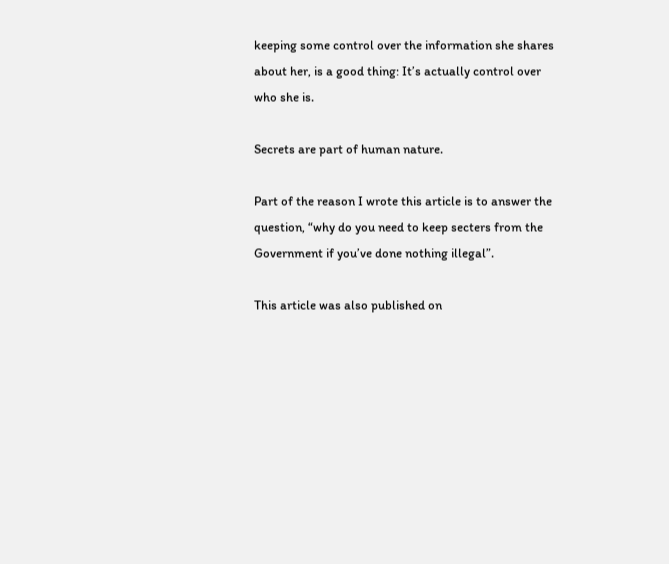keeping some control over the information she shares about her, is a good thing: It’s actually control over who she is.

Secrets are part of human nature.

Part of the reason I wrote this article is to answer the question, “why do you need to keep secters from the Government if you’ve done nothing illegal”.

This article was also published on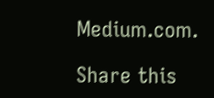Medium.com.

Share this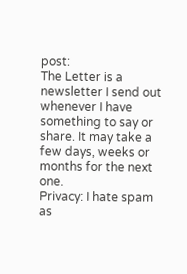post:
The Letter is a newsletter I send out whenever I have something to say or share. It may take a few days, weeks or months for the next one.
Privacy: I hate spam as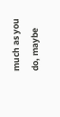much as you do, maybe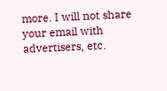more. I will not share your email with advertisers, etc.